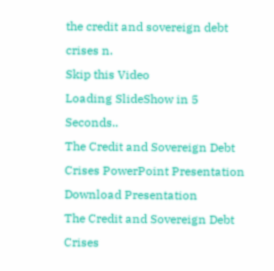the credit and sovereign debt crises n.
Skip this Video
Loading SlideShow in 5 Seconds..
The Credit and Sovereign Debt Crises PowerPoint Presentation
Download Presentation
The Credit and Sovereign Debt Crises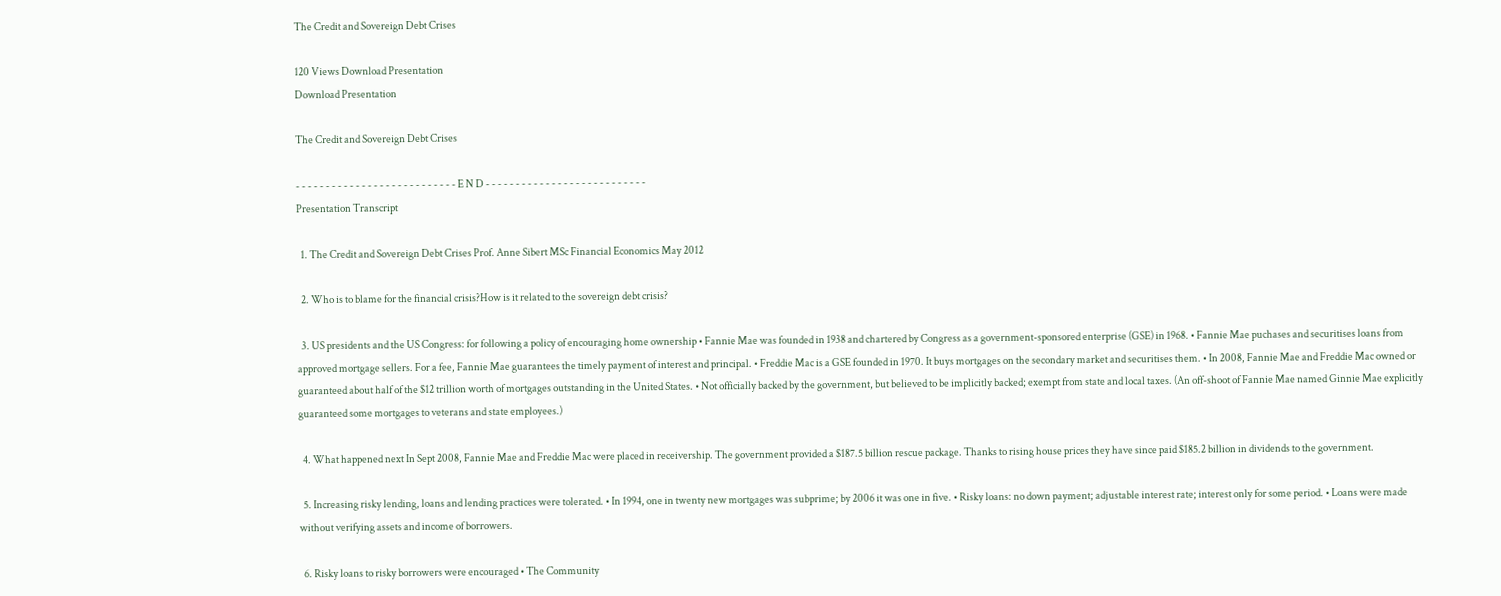The Credit and Sovereign Debt Crises

120 Views Download Presentation
Download Presentation

The Credit and Sovereign Debt Crises

- - - - - - - - - - - - - - - - - - - - - - - - - - - E N D - - - - - - - - - - - - - - - - - - - - - - - - - - -
Presentation Transcript

  1. The Credit and Sovereign Debt Crises Prof. Anne Sibert MSc Financial Economics May 2012

  2. Who is to blame for the financial crisis?How is it related to the sovereign debt crisis?

  3. US presidents and the US Congress: for following a policy of encouraging home ownership • Fannie Mae was founded in 1938 and chartered by Congress as a government-sponsored enterprise (GSE) in 1968. • Fannie Mae puchases and securitises loans from approved mortgage sellers. For a fee, Fannie Mae guarantees the timely payment of interest and principal. • Freddie Mac is a GSE founded in 1970. It buys mortgages on the secondary market and securitises them. • In 2008, Fannie Mae and Freddie Mac owned or guaranteed about half of the $12 trillion worth of mortgages outstanding in the United States. • Not officially backed by the government, but believed to be implicitly backed; exempt from state and local taxes. (An off-shoot of Fannie Mae named Ginnie Mae explicitly guaranteed some mortgages to veterans and state employees.)

  4. What happened next In Sept 2008, Fannie Mae and Freddie Mac were placed in receivership. The government provided a $187.5 billion rescue package. Thanks to rising house prices they have since paid $185.2 billion in dividends to the government.

  5. Increasing risky lending, loans and lending practices were tolerated. • In 1994, one in twenty new mortgages was subprime; by 2006 it was one in five. • Risky loans: no down payment; adjustable interest rate; interest only for some period. • Loans were made without verifying assets and income of borrowers.

  6. Risky loans to risky borrowers were encouraged • The Community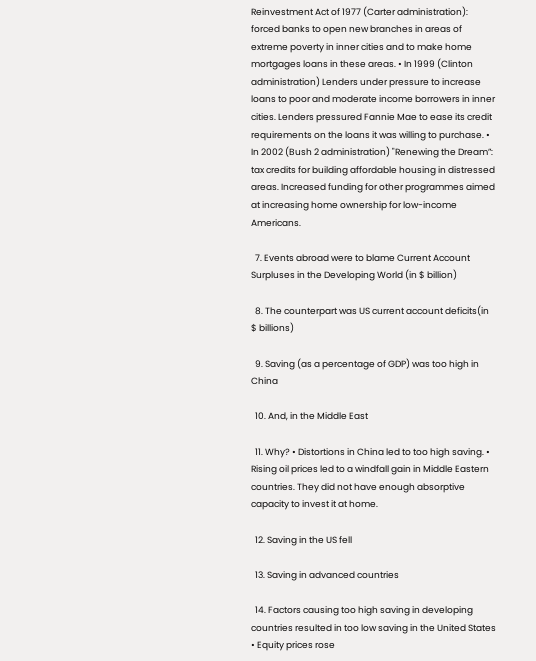Reinvestment Act of 1977 (Carter administration): forced banks to open new branches in areas of extreme poverty in inner cities and to make home mortgages loans in these areas. • In 1999 (Clinton administration) Lenders under pressure to increase loans to poor and moderate income borrowers in inner cities. Lenders pressured Fannie Mae to ease its credit requirements on the loans it was willing to purchase. • In 2002 (Bush 2 administration) "Renewing the Dream”: tax credits for building affordable housing in distressed areas. Increased funding for other programmes aimed at increasing home ownership for low-income Americans.

  7. Events abroad were to blame Current Account Surpluses in the Developing World (in $ billion)

  8. The counterpart was US current account deficits(in $ billions)

  9. Saving (as a percentage of GDP) was too high in China

  10. And, in the Middle East

  11. Why? • Distortions in China led to too high saving. • Rising oil prices led to a windfall gain in Middle Eastern countries. They did not have enough absorptive capacity to invest it at home.

  12. Saving in the US fell

  13. Saving in advanced countries

  14. Factors causing too high saving in developing countries resulted in too low saving in the United States • Equity prices rose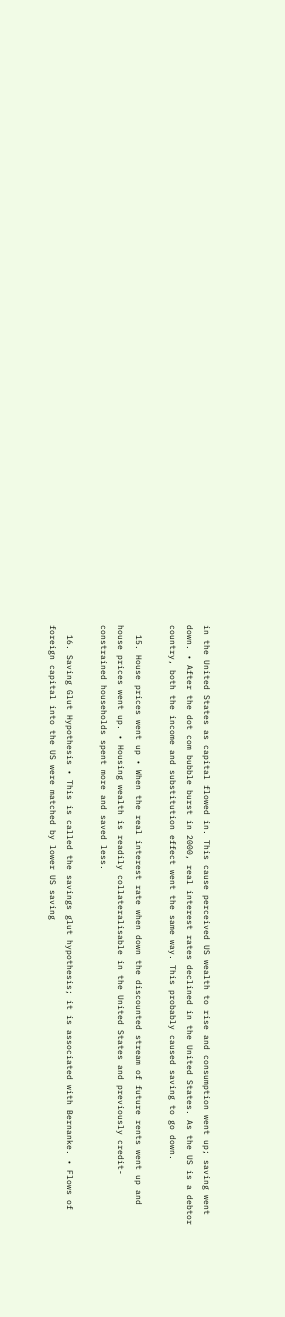in the United States as capital flowed in. This cause perceived US wealth to rise and consumption went up; saving went down. • After the dot com bubble burst in 2000, real interest rates declined in the United States. As the US is a debtor country, both the income and substitution effect went the same way. This probably caused saving to go down.

  15. House prices went up • When the real interest rate when down the discounted stream of future rents went up and house prices went up. • Housing wealth is readily collateralisable in the United States and previously credit-constrained households spent more and saved less.

  16. Saving Glut Hypothesis • This is called the savings glut hypothesis; it is associated with Bernanke. • Flows of foreign capital into the US were matched by lower US saving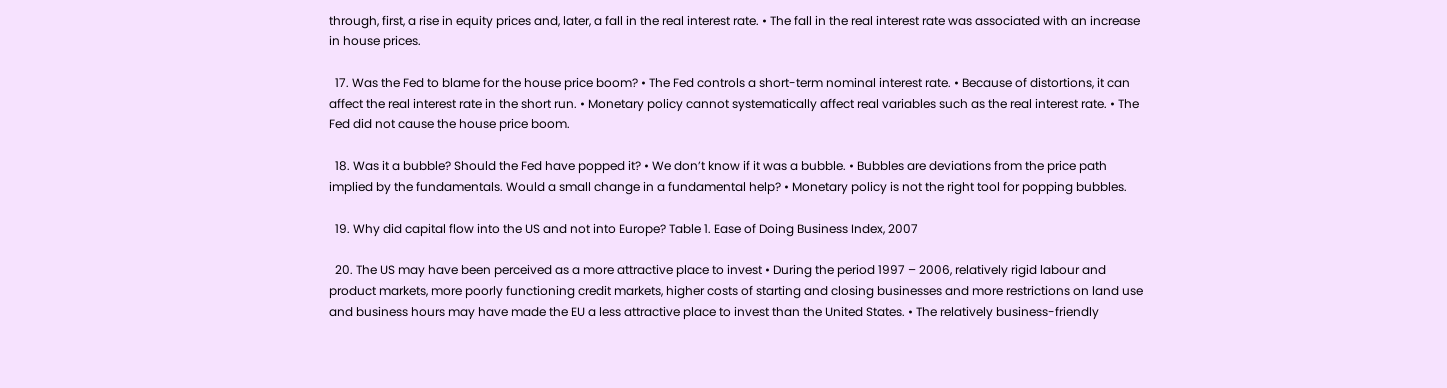through, first, a rise in equity prices and, later, a fall in the real interest rate. • The fall in the real interest rate was associated with an increase in house prices.

  17. Was the Fed to blame for the house price boom? • The Fed controls a short-term nominal interest rate. • Because of distortions, it can affect the real interest rate in the short run. • Monetary policy cannot systematically affect real variables such as the real interest rate. • The Fed did not cause the house price boom.

  18. Was it a bubble? Should the Fed have popped it? • We don’t know if it was a bubble. • Bubbles are deviations from the price path implied by the fundamentals. Would a small change in a fundamental help? • Monetary policy is not the right tool for popping bubbles.

  19. Why did capital flow into the US and not into Europe? Table 1. Ease of Doing Business Index, 2007

  20. The US may have been perceived as a more attractive place to invest • During the period 1997 – 2006, relatively rigid labour and product markets, more poorly functioning credit markets, higher costs of starting and closing businesses and more restrictions on land use and business hours may have made the EU a less attractive place to invest than the United States. • The relatively business-friendly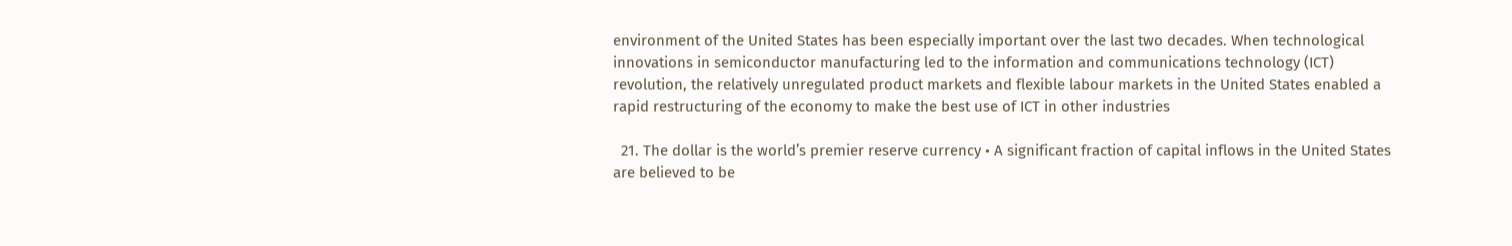environment of the United States has been especially important over the last two decades. When technological innovations in semiconductor manufacturing led to the information and communications technology (ICT) revolution, the relatively unregulated product markets and flexible labour markets in the United States enabled a rapid restructuring of the economy to make the best use of ICT in other industries

  21. The dollar is the world’s premier reserve currency • A significant fraction of capital inflows in the United States are believed to be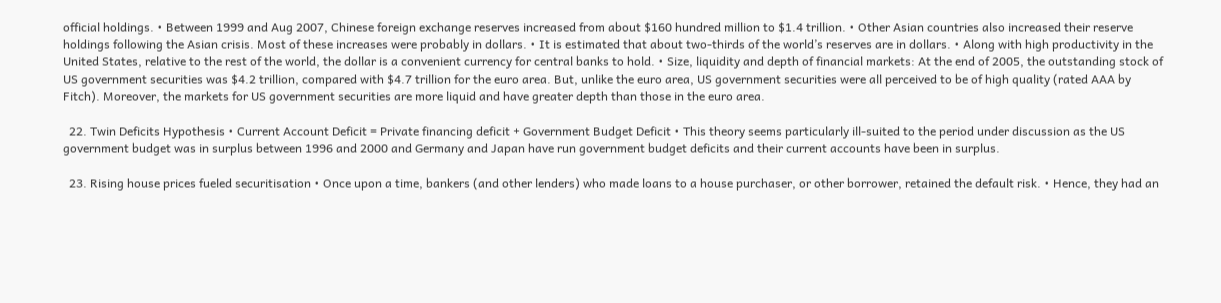official holdings. • Between 1999 and Aug 2007, Chinese foreign exchange reserves increased from about $160 hundred million to $1.4 trillion. • Other Asian countries also increased their reserve holdings following the Asian crisis. Most of these increases were probably in dollars. • It is estimated that about two-thirds of the world’s reserves are in dollars. • Along with high productivity in the United States, relative to the rest of the world, the dollar is a convenient currency for central banks to hold. • Size, liquidity and depth of financial markets: At the end of 2005, the outstanding stock of US government securities was $4.2 trillion, compared with $4.7 trillion for the euro area. But, unlike the euro area, US government securities were all perceived to be of high quality (rated AAA by Fitch). Moreover, the markets for US government securities are more liquid and have greater depth than those in the euro area.

  22. Twin Deficits Hypothesis • Current Account Deficit = Private financing deficit + Government Budget Deficit • This theory seems particularly ill-suited to the period under discussion as the US government budget was in surplus between 1996 and 2000 and Germany and Japan have run government budget deficits and their current accounts have been in surplus.

  23. Rising house prices fueled securitisation • Once upon a time, bankers (and other lenders) who made loans to a house purchaser, or other borrower, retained the default risk. • Hence, they had an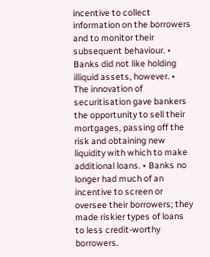incentive to collect information on the borrowers and to monitor their subsequent behaviour. • Banks did not like holding illiquid assets, however. • The innovation of securitisation gave bankers the opportunity to sell their mortgages, passing off the risk and obtaining new liquidity with which to make additional loans. • Banks no longer had much of an incentive to screen or oversee their borrowers; they made riskier types of loans to less credit-worthy borrowers.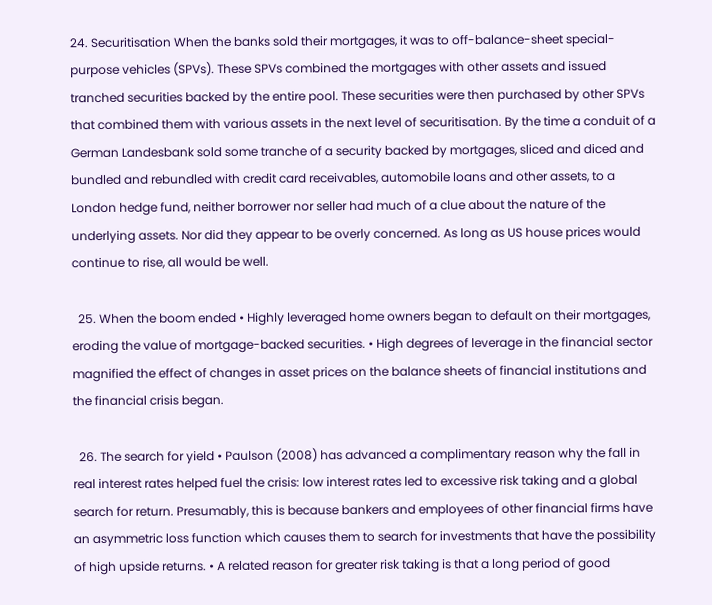24. Securitisation When the banks sold their mortgages, it was to off-balance-sheet special-purpose vehicles (SPVs). These SPVs combined the mortgages with other assets and issued tranched securities backed by the entire pool. These securities were then purchased by other SPVs that combined them with various assets in the next level of securitisation. By the time a conduit of a German Landesbank sold some tranche of a security backed by mortgages, sliced and diced and bundled and rebundled with credit card receivables, automobile loans and other assets, to a London hedge fund, neither borrower nor seller had much of a clue about the nature of the underlying assets. Nor did they appear to be overly concerned. As long as US house prices would continue to rise, all would be well.

  25. When the boom ended • Highly leveraged home owners began to default on their mortgages, eroding the value of mortgage-backed securities. • High degrees of leverage in the financial sector magnified the effect of changes in asset prices on the balance sheets of financial institutions and the financial crisis began.

  26. The search for yield • Paulson (2008) has advanced a complimentary reason why the fall in real interest rates helped fuel the crisis: low interest rates led to excessive risk taking and a global search for return. Presumably, this is because bankers and employees of other financial firms have an asymmetric loss function which causes them to search for investments that have the possibility of high upside returns. • A related reason for greater risk taking is that a long period of good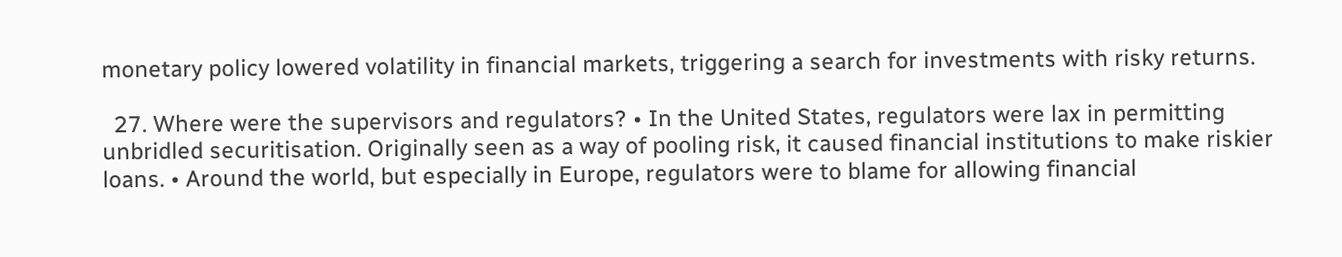monetary policy lowered volatility in financial markets, triggering a search for investments with risky returns.

  27. Where were the supervisors and regulators? • In the United States, regulators were lax in permitting unbridled securitisation. Originally seen as a way of pooling risk, it caused financial institutions to make riskier loans. • Around the world, but especially in Europe, regulators were to blame for allowing financial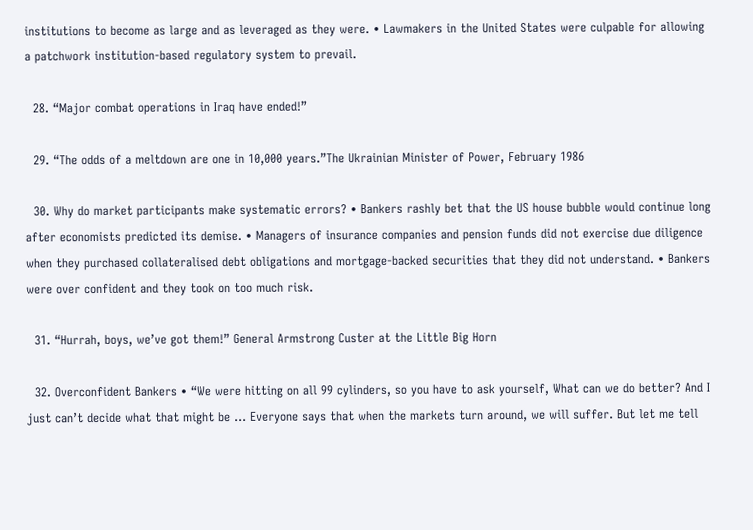institutions to become as large and as leveraged as they were. • Lawmakers in the United States were culpable for allowing a patchwork institution-based regulatory system to prevail.

  28. “Major combat operations in Iraq have ended!”

  29. “The odds of a meltdown are one in 10,000 years.”The Ukrainian Minister of Power, February 1986

  30. Why do market participants make systematic errors? • Bankers rashly bet that the US house bubble would continue long after economists predicted its demise. • Managers of insurance companies and pension funds did not exercise due diligence when they purchased collateralised debt obligations and mortgage-backed securities that they did not understand. • Bankers were over confident and they took on too much risk.

  31. “Hurrah, boys, we’ve got them!” General Armstrong Custer at the Little Big Horn

  32. Overconfident Bankers • “We were hitting on all 99 cylinders, so you have to ask yourself, What can we do better? And I just can’t decide what that might be … Everyone says that when the markets turn around, we will suffer. But let me tell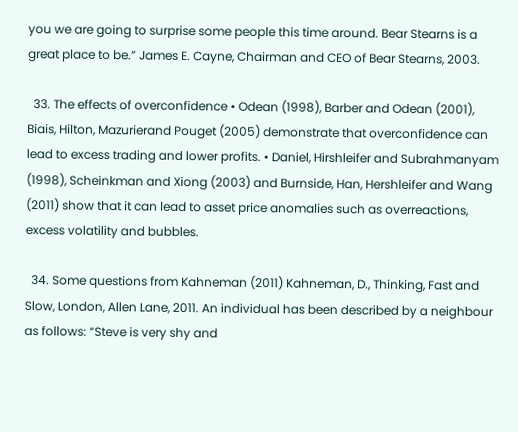you we are going to surprise some people this time around. Bear Stearns is a great place to be.” James E. Cayne, Chairman and CEO of Bear Stearns, 2003.

  33. The effects of overconfidence • Odean (1998), Barber and Odean (2001), Biais, Hilton, Mazurierand Pouget (2005) demonstrate that overconfidence can lead to excess trading and lower profits. • Daniel, Hirshleifer and Subrahmanyam (1998), Scheinkman and Xiong (2003) and Burnside, Han, Hershleifer and Wang (2011) show that it can lead to asset price anomalies such as overreactions, excess volatility and bubbles.

  34. Some questions from Kahneman (2011) Kahneman, D., Thinking, Fast and Slow, London, Allen Lane, 2011. An individual has been described by a neighbour as follows: “Steve is very shy and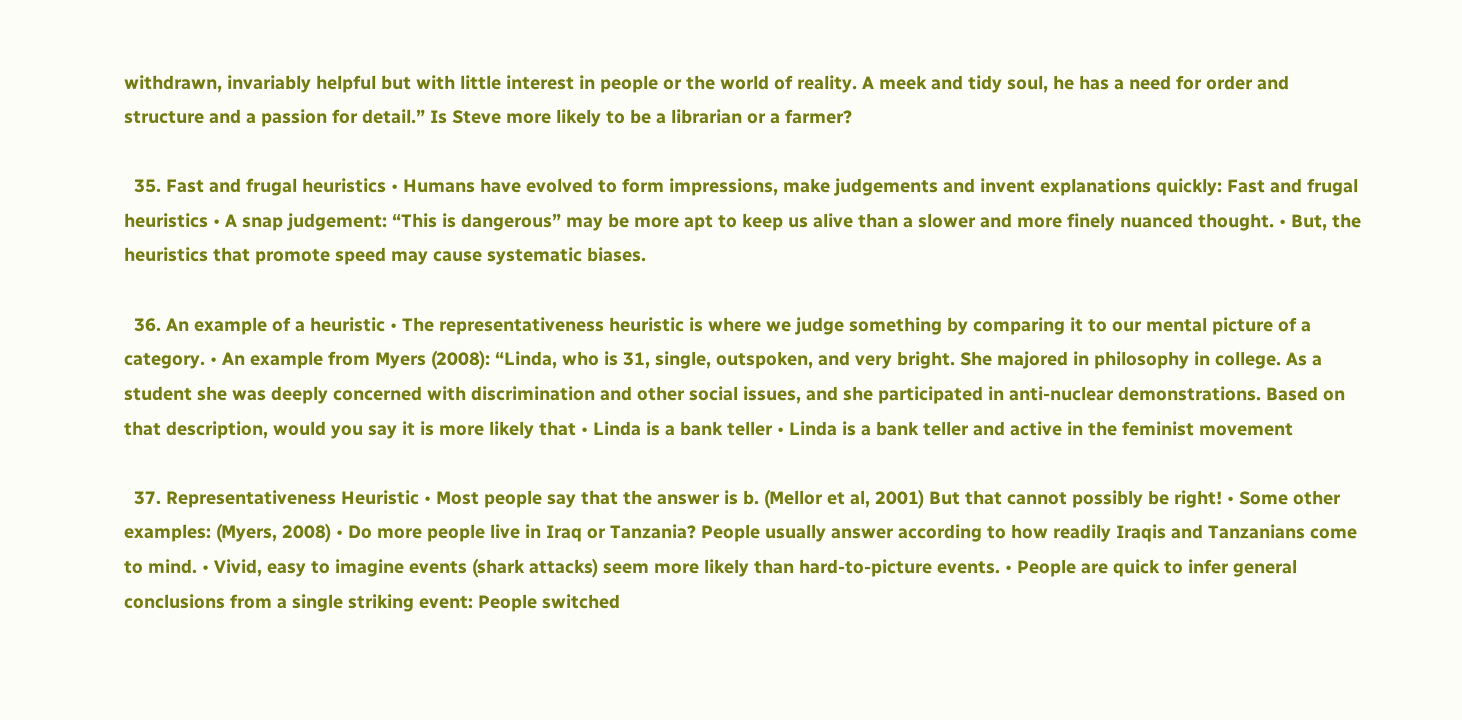withdrawn, invariably helpful but with little interest in people or the world of reality. A meek and tidy soul, he has a need for order and structure and a passion for detail.” Is Steve more likely to be a librarian or a farmer?

  35. Fast and frugal heuristics • Humans have evolved to form impressions, make judgements and invent explanations quickly: Fast and frugal heuristics • A snap judgement: “This is dangerous” may be more apt to keep us alive than a slower and more finely nuanced thought. • But, the heuristics that promote speed may cause systematic biases.

  36. An example of a heuristic • The representativeness heuristic is where we judge something by comparing it to our mental picture of a category. • An example from Myers (2008): “Linda, who is 31, single, outspoken, and very bright. She majored in philosophy in college. As a student she was deeply concerned with discrimination and other social issues, and she participated in anti-nuclear demonstrations. Based on that description, would you say it is more likely that • Linda is a bank teller • Linda is a bank teller and active in the feminist movement

  37. Representativeness Heuristic • Most people say that the answer is b. (Mellor et al, 2001) But that cannot possibly be right! • Some other examples: (Myers, 2008) • Do more people live in Iraq or Tanzania? People usually answer according to how readily Iraqis and Tanzanians come to mind. • Vivid, easy to imagine events (shark attacks) seem more likely than hard-to-picture events. • People are quick to infer general conclusions from a single striking event: People switched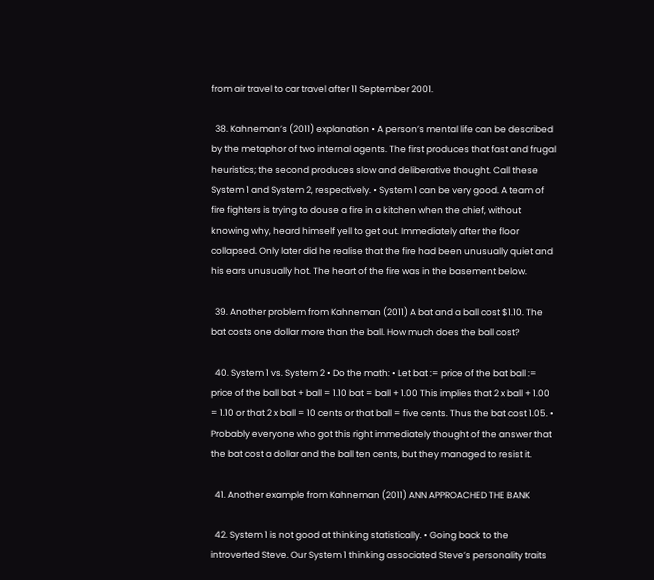from air travel to car travel after 11 September 2001.

  38. Kahneman’s (2011) explanation • A person’s mental life can be described by the metaphor of two internal agents. The first produces that fast and frugal heuristics; the second produces slow and deliberative thought. Call these System 1 and System 2, respectively. • System 1 can be very good. A team of fire fighters is trying to douse a fire in a kitchen when the chief, without knowing why, heard himself yell to get out. Immediately after the floor collapsed. Only later did he realise that the fire had been unusually quiet and his ears unusually hot. The heart of the fire was in the basement below.

  39. Another problem from Kahneman (2011) A bat and a ball cost $1.10. The bat costs one dollar more than the ball. How much does the ball cost?

  40. System 1 vs. System 2 • Do the math: • Let bat := price of the bat ball := price of the ball bat + ball = 1.10 bat = ball + 1.00 This implies that 2 x ball + 1.00 = 1.10 or that 2 x ball = 10 cents or that ball = five cents. Thus the bat cost 1.05. • Probably everyone who got this right immediately thought of the answer that the bat cost a dollar and the ball ten cents, but they managed to resist it.

  41. Another example from Kahneman (2011) ANN APPROACHED THE BANK

  42. System 1 is not good at thinking statistically. • Going back to the introverted Steve. Our System 1 thinking associated Steve’s personality traits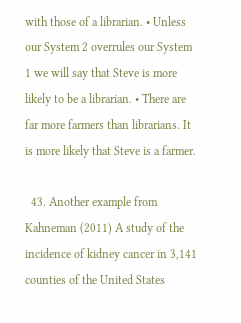with those of a librarian. • Unless our System 2 overrules our System 1 we will say that Steve is more likely to be a librarian. • There are far more farmers than librarians. It is more likely that Steve is a farmer.

  43. Another example from Kahneman (2011) A study of the incidence of kidney cancer in 3,141 counties of the United States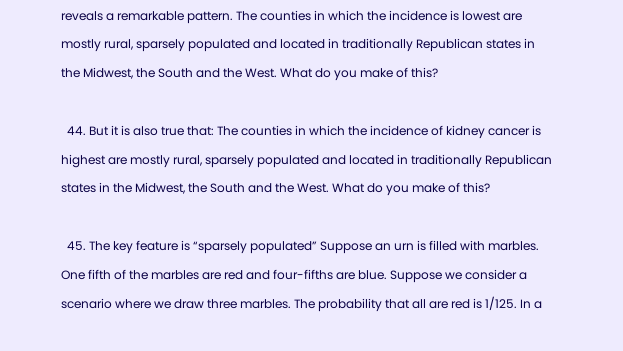reveals a remarkable pattern. The counties in which the incidence is lowest are mostly rural, sparsely populated and located in traditionally Republican states in the Midwest, the South and the West. What do you make of this?

  44. But it is also true that: The counties in which the incidence of kidney cancer is highest are mostly rural, sparsely populated and located in traditionally Republican states in the Midwest, the South and the West. What do you make of this?

  45. The key feature is “sparsely populated” Suppose an urn is filled with marbles. One fifth of the marbles are red and four-fifths are blue. Suppose we consider a scenario where we draw three marbles. The probability that all are red is 1/125. In a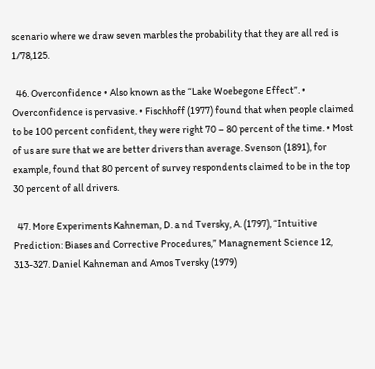scenario where we draw seven marbles the probability that they are all red is 1/78,125.

  46. Overconfidence • Also known as the “Lake Woebegone Effect”. • Overconfidence is pervasive. • Fischhoff (1977) found that when people claimed to be 100 percent confident, they were right 70 – 80 percent of the time. • Most of us are sure that we are better drivers than average. Svenson (1891), for example, found that 80 percent of survey respondents claimed to be in the top 30 percent of all drivers.

  47. More Experiments Kahneman, D. a nd Tversky, A. (1797), “Intuitive Prediction: Biases and Corrective Procedures,” Managnement Science 12, 313-327. Daniel Kahneman and Amos Tversky (1979)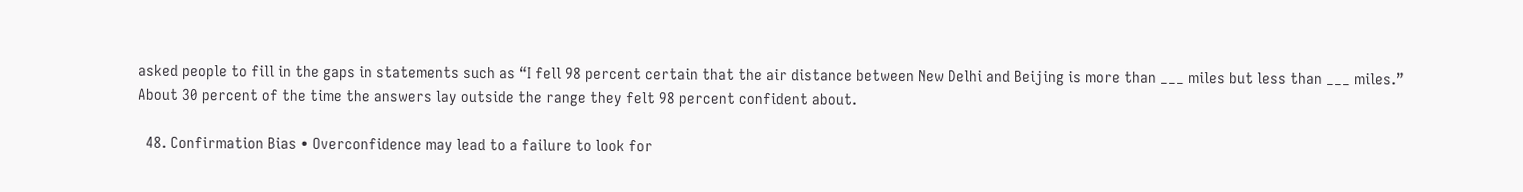asked people to fill in the gaps in statements such as “I fell 98 percent certain that the air distance between New Delhi and Beijing is more than ___ miles but less than ___ miles.” About 30 percent of the time the answers lay outside the range they felt 98 percent confident about.

  48. Confirmation Bias • Overconfidence may lead to a failure to look for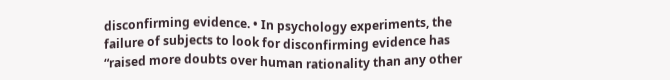disconfirming evidence. • In psychology experiments, the failure of subjects to look for disconfirming evidence has “raised more doubts over human rationality than any other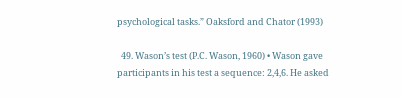psychological tasks.” Oaksford and Chator (1993)

  49. Wason’s test (P.C. Wason, 1960) • Wason gave participants in his test a sequence: 2,4,6. He asked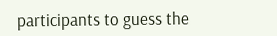participants to guess the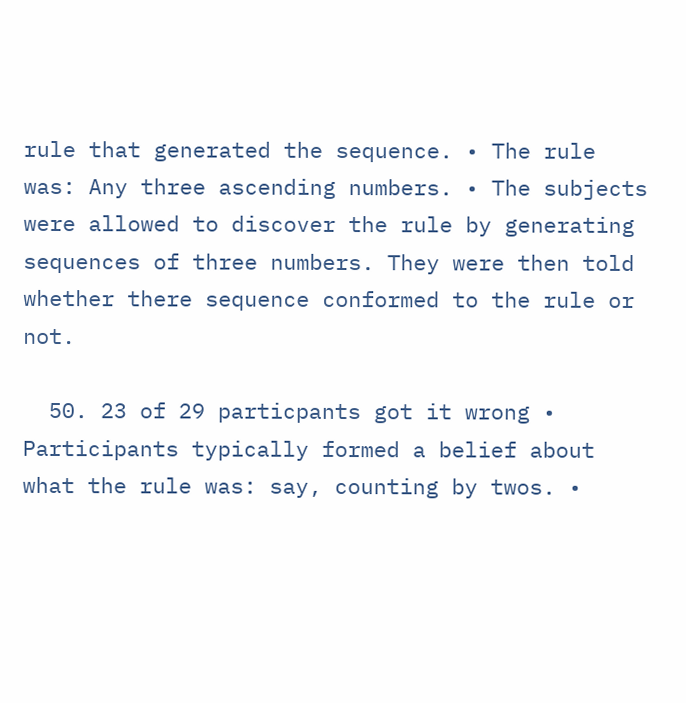rule that generated the sequence. • The rule was: Any three ascending numbers. • The subjects were allowed to discover the rule by generating sequences of three numbers. They were then told whether there sequence conformed to the rule or not.

  50. 23 of 29 particpants got it wrong • Participants typically formed a belief about what the rule was: say, counting by twos. •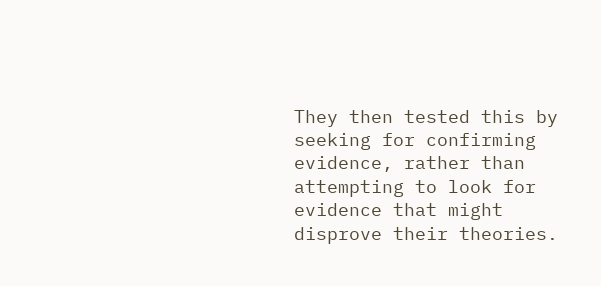They then tested this by seeking for confirming evidence, rather than attempting to look for evidence that might disprove their theories.